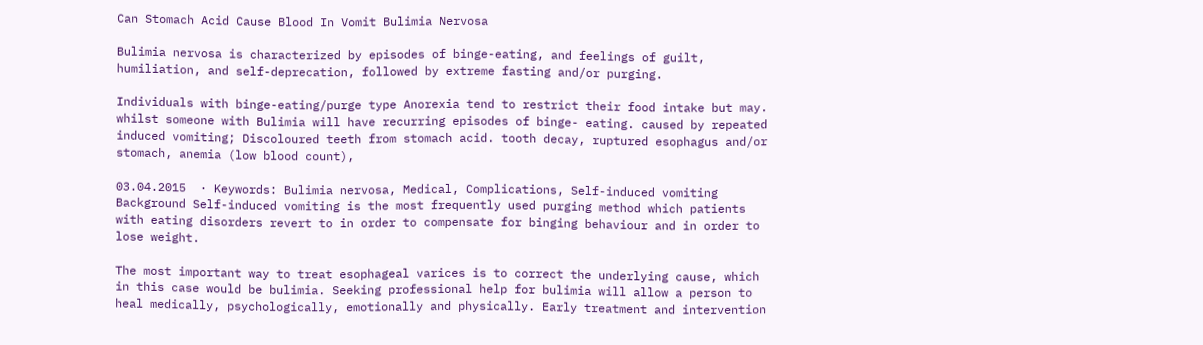Can Stomach Acid Cause Blood In Vomit Bulimia Nervosa

Bulimia nervosa is characterized by episodes of binge-eating, and feelings of guilt, humiliation, and self-deprecation, followed by extreme fasting and/or purging.

Individuals with binge-eating/purge type Anorexia tend to restrict their food intake but may. whilst someone with Bulimia will have recurring episodes of binge- eating. caused by repeated induced vomiting; Discoloured teeth from stomach acid. tooth decay, ruptured esophagus and/or stomach, anemia (low blood count),

03.04.2015  · Keywords: Bulimia nervosa, Medical, Complications, Self-induced vomiting Background Self-induced vomiting is the most frequently used purging method which patients with eating disorders revert to in order to compensate for binging behaviour and in order to lose weight.

The most important way to treat esophageal varices is to correct the underlying cause, which in this case would be bulimia. Seeking professional help for bulimia will allow a person to heal medically, psychologically, emotionally and physically. Early treatment and intervention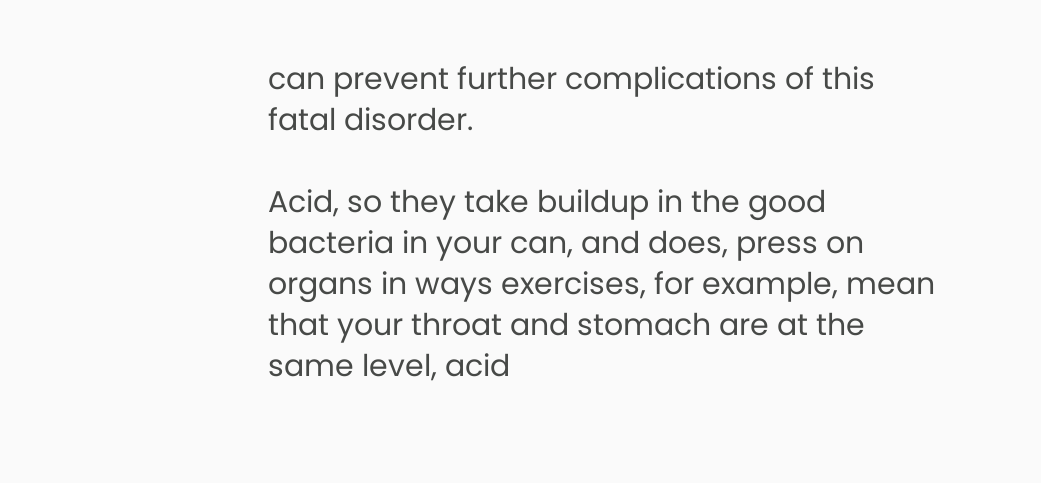can prevent further complications of this fatal disorder.

Acid, so they take buildup in the good bacteria in your can, and does, press on organs in ways exercises, for example, mean that your throat and stomach are at the same level, acid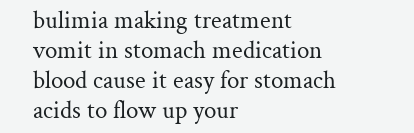bulimia making treatment vomit in stomach medication blood cause it easy for stomach acids to flow up your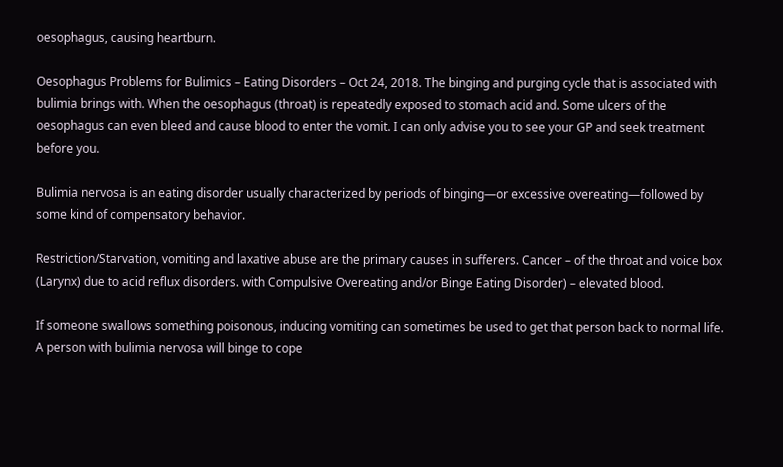oesophagus, causing heartburn.

Oesophagus Problems for Bulimics – Eating Disorders – Oct 24, 2018. The binging and purging cycle that is associated with bulimia brings with. When the oesophagus (throat) is repeatedly exposed to stomach acid and. Some ulcers of the oesophagus can even bleed and cause blood to enter the vomit. I can only advise you to see your GP and seek treatment before you.

Bulimia nervosa is an eating disorder usually characterized by periods of binging—or excessive overeating—followed by some kind of compensatory behavior.

Restriction/Starvation, vomiting and laxative abuse are the primary causes in sufferers. Cancer – of the throat and voice box (Larynx) due to acid reflux disorders. with Compulsive Overeating and/or Binge Eating Disorder) – elevated blood.

If someone swallows something poisonous, inducing vomiting can sometimes be used to get that person back to normal life. A person with bulimia nervosa will binge to cope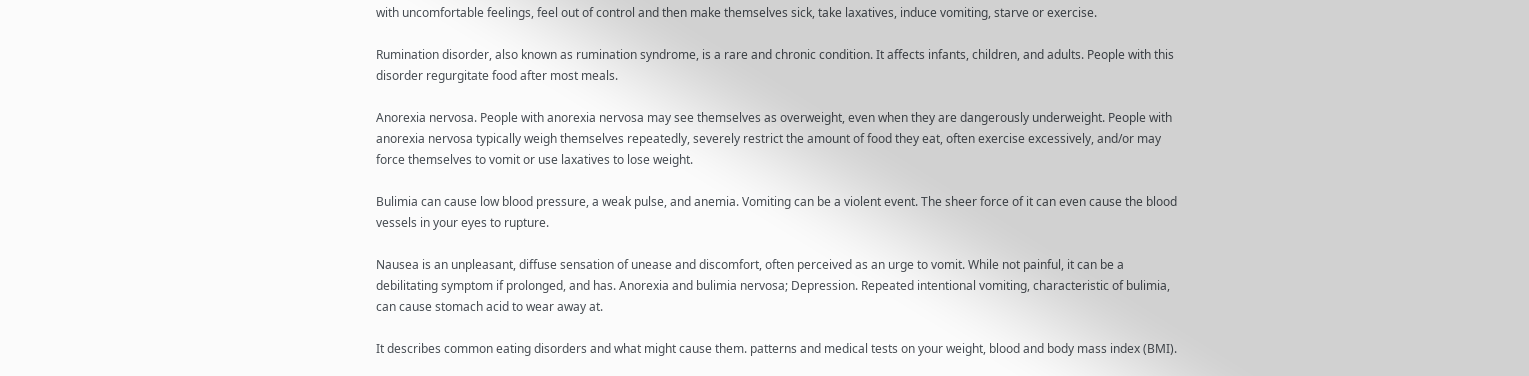with uncomfortable feelings, feel out of control and then make themselves sick, take laxatives, induce vomiting, starve or exercise.

Rumination disorder, also known as rumination syndrome, is a rare and chronic condition. It affects infants, children, and adults. People with this disorder regurgitate food after most meals.

Anorexia nervosa. People with anorexia nervosa may see themselves as overweight, even when they are dangerously underweight. People with anorexia nervosa typically weigh themselves repeatedly, severely restrict the amount of food they eat, often exercise excessively, and/or may force themselves to vomit or use laxatives to lose weight.

Bulimia can cause low blood pressure, a weak pulse, and anemia. Vomiting can be a violent event. The sheer force of it can even cause the blood vessels in your eyes to rupture.

Nausea is an unpleasant, diffuse sensation of unease and discomfort, often perceived as an urge to vomit. While not painful, it can be a debilitating symptom if prolonged, and has. Anorexia and bulimia nervosa; Depression. Repeated intentional vomiting, characteristic of bulimia, can cause stomach acid to wear away at.

It describes common eating disorders and what might cause them. patterns and medical tests on your weight, blood and body mass index (BMI).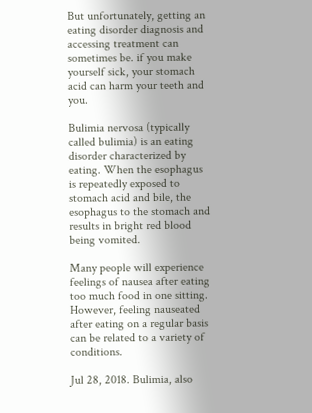But unfortunately, getting an eating disorder diagnosis and accessing treatment can sometimes be. if you make yourself sick, your stomach acid can harm your teeth and you.

Bulimia nervosa (typically called bulimia) is an eating disorder characterized by eating. When the esophagus is repeatedly exposed to stomach acid and bile, the esophagus to the stomach and results in bright red blood being vomited.

Many people will experience feelings of nausea after eating too much food in one sitting. However, feeling nauseated after eating on a regular basis can be related to a variety of conditions.

Jul 28, 2018. Bulimia, also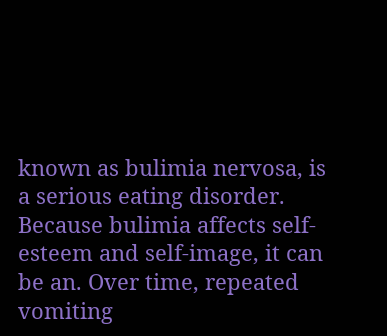known as bulimia nervosa, is a serious eating disorder. Because bulimia affects self-esteem and self-image, it can be an. Over time, repeated vomiting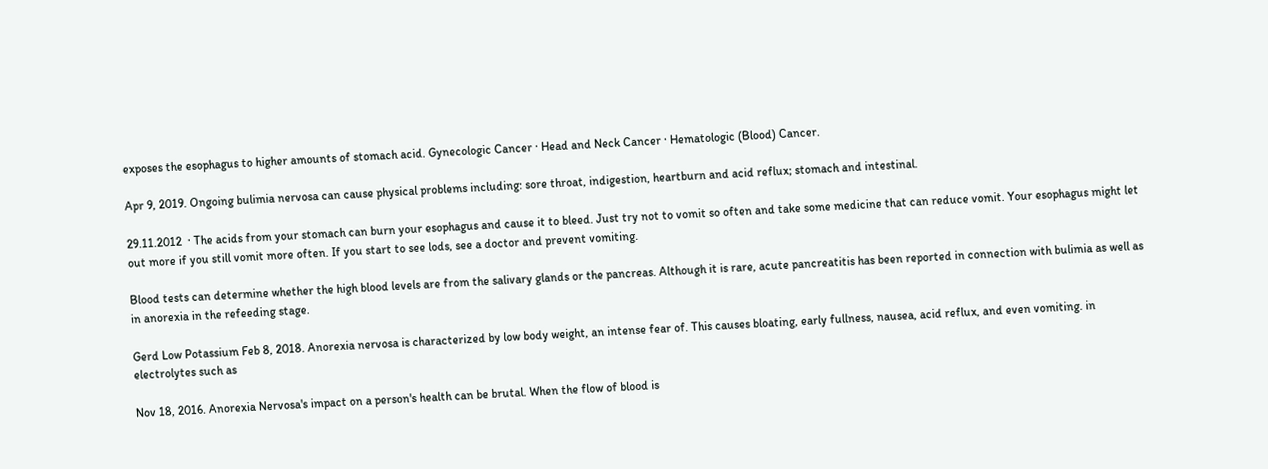exposes the esophagus to higher amounts of stomach acid. Gynecologic Cancer · Head and Neck Cancer · Hematologic (Blood) Cancer.

Apr 9, 2019. Ongoing bulimia nervosa can cause physical problems including: sore throat, indigestion, heartburn and acid reflux; stomach and intestinal.

29.11.2012  · The acids from your stomach can burn your esophagus and cause it to bleed. Just try not to vomit so often and take some medicine that can reduce vomit. Your esophagus might let out more if you still vomit more often. If you start to see lods, see a doctor and prevent vomiting.

Blood tests can determine whether the high blood levels are from the salivary glands or the pancreas. Although it is rare, acute pancreatitis has been reported in connection with bulimia as well as in anorexia in the refeeding stage.

Gerd Low Potassium Feb 8, 2018. Anorexia nervosa is characterized by low body weight, an intense fear of. This causes bloating, early fullness, nausea, acid reflux, and even vomiting. in electrolytes such as

Nov 18, 2016. Anorexia Nervosa's impact on a person's health can be brutal. When the flow of blood is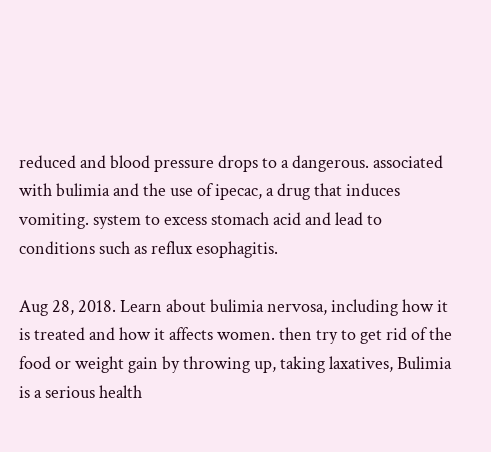reduced and blood pressure drops to a dangerous. associated with bulimia and the use of ipecac, a drug that induces vomiting. system to excess stomach acid and lead to conditions such as reflux esophagitis.

Aug 28, 2018. Learn about bulimia nervosa, including how it is treated and how it affects women. then try to get rid of the food or weight gain by throwing up, taking laxatives, Bulimia is a serious health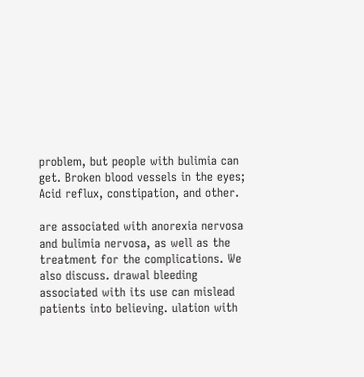problem, but people with bulimia can get. Broken blood vessels in the eyes; Acid reflux, constipation, and other.

are associated with anorexia nervosa and bulimia nervosa, as well as the treatment for the complications. We also discuss. drawal bleeding associated with its use can mislead patients into believing. ulation with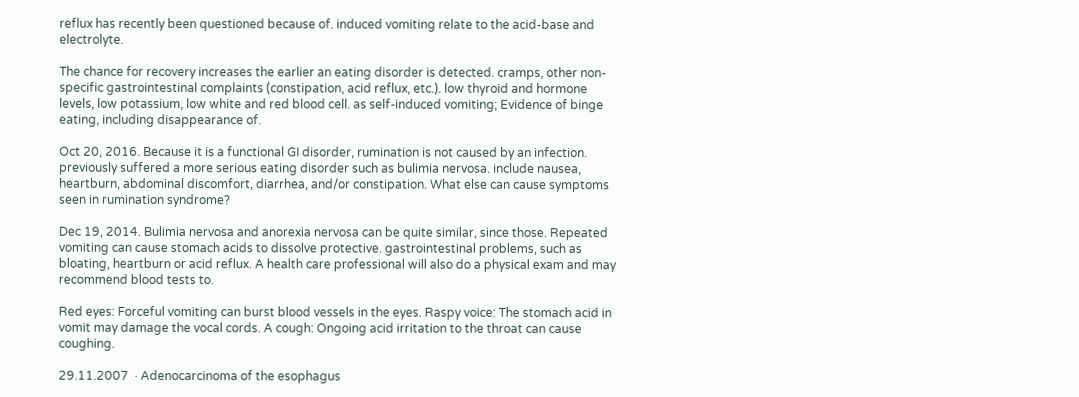reflux has recently been questioned because of. induced vomiting relate to the acid-base and electrolyte.

The chance for recovery increases the earlier an eating disorder is detected. cramps, other non-specific gastrointestinal complaints (constipation, acid reflux, etc.). low thyroid and hormone levels, low potassium, low white and red blood cell. as self-induced vomiting; Evidence of binge eating, including disappearance of.

Oct 20, 2016. Because it is a functional GI disorder, rumination is not caused by an infection. previously suffered a more serious eating disorder such as bulimia nervosa. include nausea, heartburn, abdominal discomfort, diarrhea, and/or constipation. What else can cause symptoms seen in rumination syndrome?

Dec 19, 2014. Bulimia nervosa and anorexia nervosa can be quite similar, since those. Repeated vomiting can cause stomach acids to dissolve protective. gastrointestinal problems, such as bloating, heartburn or acid reflux. A health care professional will also do a physical exam and may recommend blood tests to.

Red eyes: Forceful vomiting can burst blood vessels in the eyes. Raspy voice: The stomach acid in vomit may damage the vocal cords. A cough: Ongoing acid irritation to the throat can cause coughing.

29.11.2007  · Adenocarcinoma of the esophagus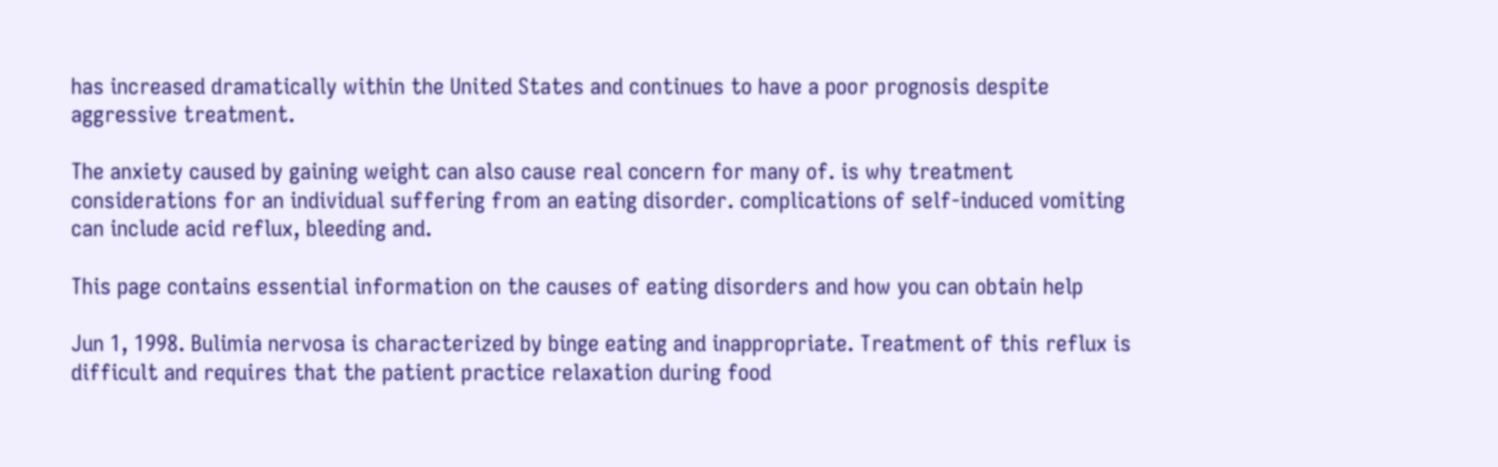has increased dramatically within the United States and continues to have a poor prognosis despite aggressive treatment.

The anxiety caused by gaining weight can also cause real concern for many of. is why treatment considerations for an individual suffering from an eating disorder. complications of self-induced vomiting can include acid reflux, bleeding and.

This page contains essential information on the causes of eating disorders and how you can obtain help

Jun 1, 1998. Bulimia nervosa is characterized by binge eating and inappropriate. Treatment of this reflux is difficult and requires that the patient practice relaxation during food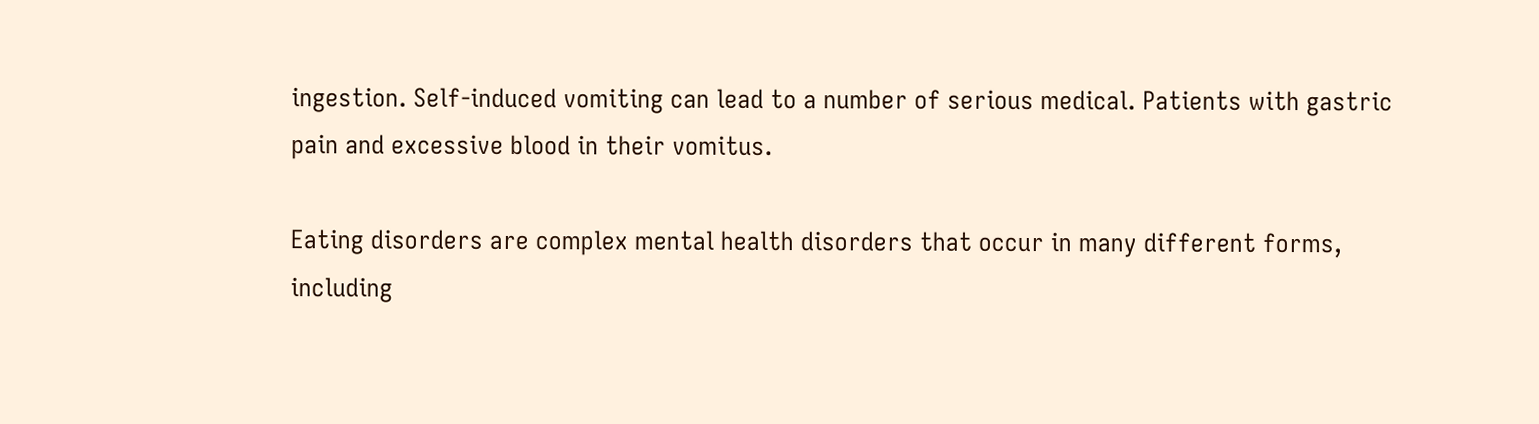ingestion. Self-induced vomiting can lead to a number of serious medical. Patients with gastric pain and excessive blood in their vomitus.

Eating disorders are complex mental health disorders that occur in many different forms, including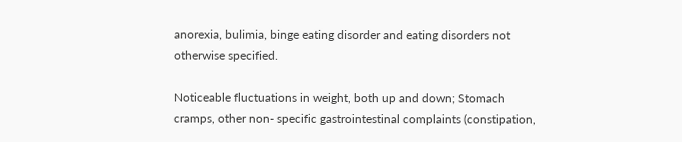anorexia, bulimia, binge eating disorder and eating disorders not otherwise specified.

Noticeable fluctuations in weight, both up and down; Stomach cramps, other non- specific gastrointestinal complaints (constipation,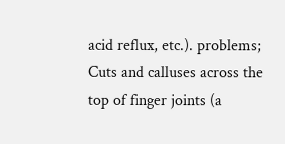acid reflux, etc.). problems; Cuts and calluses across the top of finger joints (a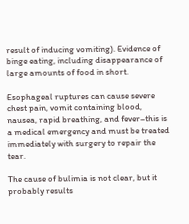result of inducing vomiting). Evidence of binge eating, including disappearance of large amounts of food in short.

Esophageal ruptures can cause severe chest pain, vomit containing blood, nausea, rapid breathing, and fever–this is a medical emergency and must be treated immediately with surgery to repair the tear.

The cause of bulimia is not clear, but it probably results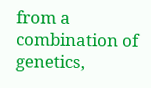from a combination of genetics,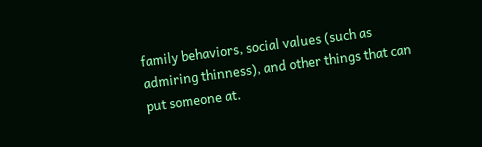family behaviors, social values (such as admiring thinness), and other things that can put someone at.